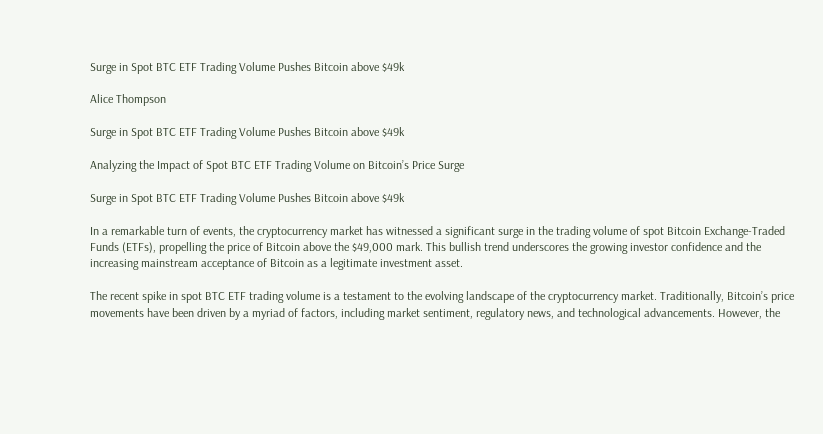Surge in Spot BTC ETF Trading Volume Pushes Bitcoin above $49k

Alice Thompson

Surge in Spot BTC ETF Trading Volume Pushes Bitcoin above $49k

Analyzing the Impact of Spot BTC ETF Trading Volume on Bitcoin’s Price Surge

Surge in Spot BTC ETF Trading Volume Pushes Bitcoin above $49k

In a remarkable turn of events, the cryptocurrency market has witnessed a significant surge in the trading volume of spot Bitcoin Exchange-Traded Funds (ETFs), propelling the price of Bitcoin above the $49,000 mark. This bullish trend underscores the growing investor confidence and the increasing mainstream acceptance of Bitcoin as a legitimate investment asset.

The recent spike in spot BTC ETF trading volume is a testament to the evolving landscape of the cryptocurrency market. Traditionally, Bitcoin’s price movements have been driven by a myriad of factors, including market sentiment, regulatory news, and technological advancements. However, the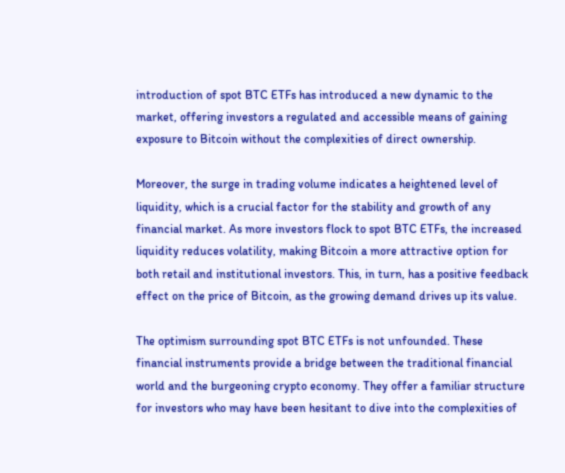introduction of spot BTC ETFs has introduced a new dynamic to the market, offering investors a regulated and accessible means of gaining exposure to Bitcoin without the complexities of direct ownership.

Moreover, the surge in trading volume indicates a heightened level of liquidity, which is a crucial factor for the stability and growth of any financial market. As more investors flock to spot BTC ETFs, the increased liquidity reduces volatility, making Bitcoin a more attractive option for both retail and institutional investors. This, in turn, has a positive feedback effect on the price of Bitcoin, as the growing demand drives up its value.

The optimism surrounding spot BTC ETFs is not unfounded. These financial instruments provide a bridge between the traditional financial world and the burgeoning crypto economy. They offer a familiar structure for investors who may have been hesitant to dive into the complexities of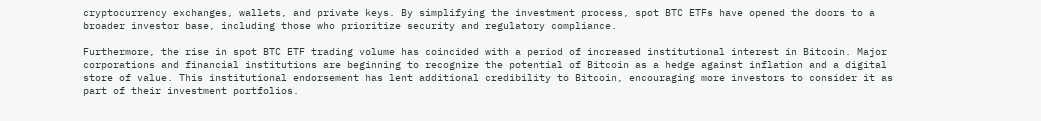cryptocurrency exchanges, wallets, and private keys. By simplifying the investment process, spot BTC ETFs have opened the doors to a broader investor base, including those who prioritize security and regulatory compliance.

Furthermore, the rise in spot BTC ETF trading volume has coincided with a period of increased institutional interest in Bitcoin. Major corporations and financial institutions are beginning to recognize the potential of Bitcoin as a hedge against inflation and a digital store of value. This institutional endorsement has lent additional credibility to Bitcoin, encouraging more investors to consider it as part of their investment portfolios.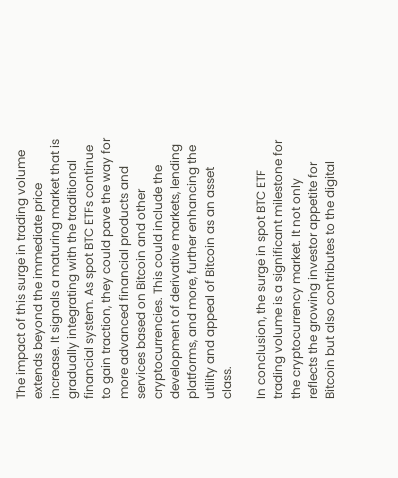The impact of this surge in trading volume extends beyond the immediate price increase. It signals a maturing market that is gradually integrating with the traditional financial system. As spot BTC ETFs continue to gain traction, they could pave the way for more advanced financial products and services based on Bitcoin and other cryptocurrencies. This could include the development of derivative markets, lending platforms, and more, further enhancing the utility and appeal of Bitcoin as an asset class.

In conclusion, the surge in spot BTC ETF trading volume is a significant milestone for the cryptocurrency market. It not only reflects the growing investor appetite for Bitcoin but also contributes to the digital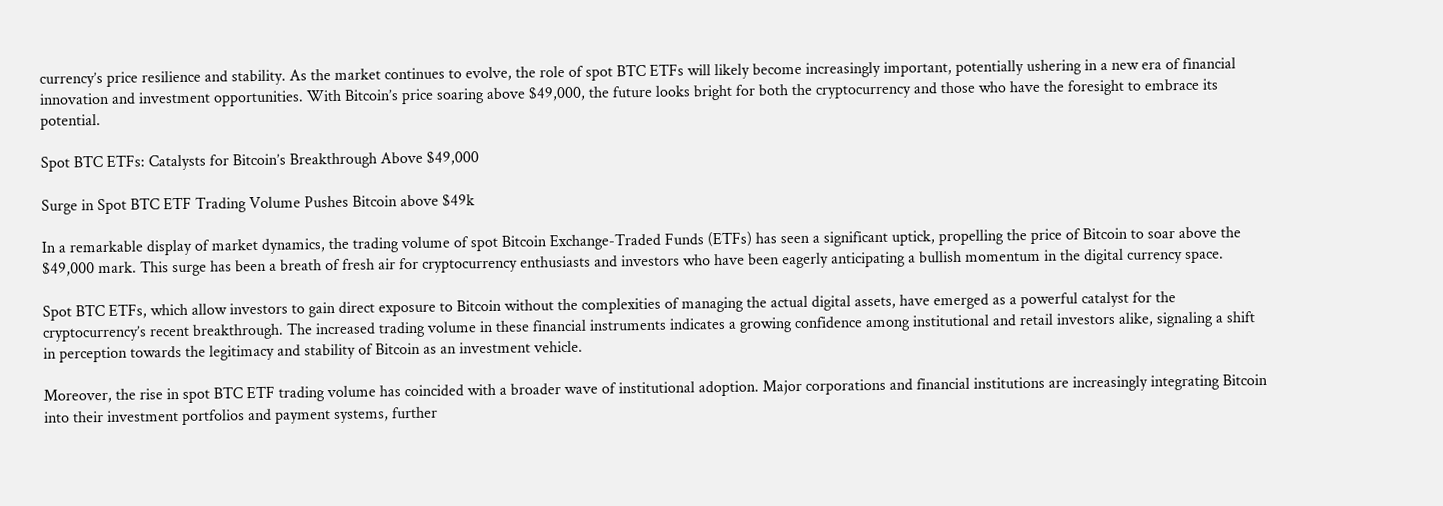currency’s price resilience and stability. As the market continues to evolve, the role of spot BTC ETFs will likely become increasingly important, potentially ushering in a new era of financial innovation and investment opportunities. With Bitcoin’s price soaring above $49,000, the future looks bright for both the cryptocurrency and those who have the foresight to embrace its potential.

Spot BTC ETFs: Catalysts for Bitcoin’s Breakthrough Above $49,000

Surge in Spot BTC ETF Trading Volume Pushes Bitcoin above $49k

In a remarkable display of market dynamics, the trading volume of spot Bitcoin Exchange-Traded Funds (ETFs) has seen a significant uptick, propelling the price of Bitcoin to soar above the $49,000 mark. This surge has been a breath of fresh air for cryptocurrency enthusiasts and investors who have been eagerly anticipating a bullish momentum in the digital currency space.

Spot BTC ETFs, which allow investors to gain direct exposure to Bitcoin without the complexities of managing the actual digital assets, have emerged as a powerful catalyst for the cryptocurrency’s recent breakthrough. The increased trading volume in these financial instruments indicates a growing confidence among institutional and retail investors alike, signaling a shift in perception towards the legitimacy and stability of Bitcoin as an investment vehicle.

Moreover, the rise in spot BTC ETF trading volume has coincided with a broader wave of institutional adoption. Major corporations and financial institutions are increasingly integrating Bitcoin into their investment portfolios and payment systems, further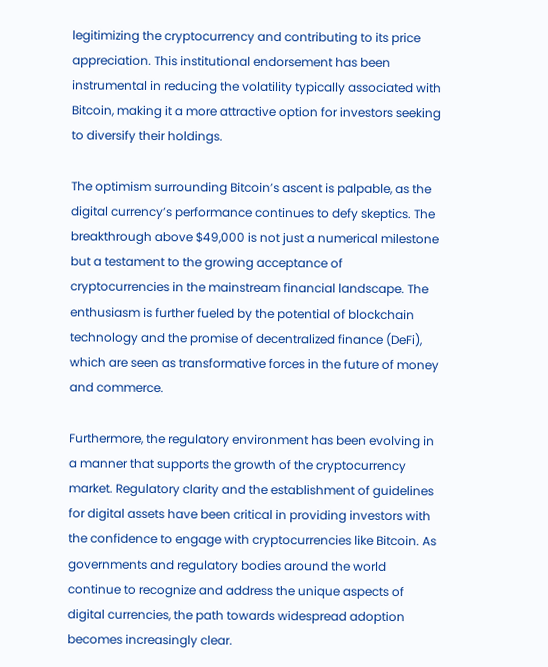legitimizing the cryptocurrency and contributing to its price appreciation. This institutional endorsement has been instrumental in reducing the volatility typically associated with Bitcoin, making it a more attractive option for investors seeking to diversify their holdings.

The optimism surrounding Bitcoin’s ascent is palpable, as the digital currency’s performance continues to defy skeptics. The breakthrough above $49,000 is not just a numerical milestone but a testament to the growing acceptance of cryptocurrencies in the mainstream financial landscape. The enthusiasm is further fueled by the potential of blockchain technology and the promise of decentralized finance (DeFi), which are seen as transformative forces in the future of money and commerce.

Furthermore, the regulatory environment has been evolving in a manner that supports the growth of the cryptocurrency market. Regulatory clarity and the establishment of guidelines for digital assets have been critical in providing investors with the confidence to engage with cryptocurrencies like Bitcoin. As governments and regulatory bodies around the world continue to recognize and address the unique aspects of digital currencies, the path towards widespread adoption becomes increasingly clear.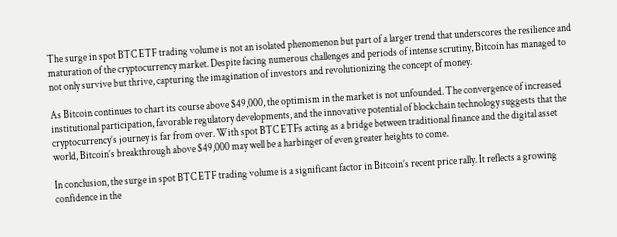The surge in spot BTC ETF trading volume is not an isolated phenomenon but part of a larger trend that underscores the resilience and maturation of the cryptocurrency market. Despite facing numerous challenges and periods of intense scrutiny, Bitcoin has managed to not only survive but thrive, capturing the imagination of investors and revolutionizing the concept of money.

As Bitcoin continues to chart its course above $49,000, the optimism in the market is not unfounded. The convergence of increased institutional participation, favorable regulatory developments, and the innovative potential of blockchain technology suggests that the cryptocurrency’s journey is far from over. With spot BTC ETFs acting as a bridge between traditional finance and the digital asset world, Bitcoin’s breakthrough above $49,000 may well be a harbinger of even greater heights to come.

In conclusion, the surge in spot BTC ETF trading volume is a significant factor in Bitcoin’s recent price rally. It reflects a growing confidence in the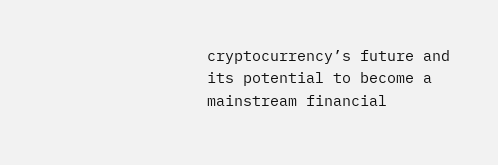cryptocurrency’s future and its potential to become a mainstream financial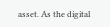asset. As the digital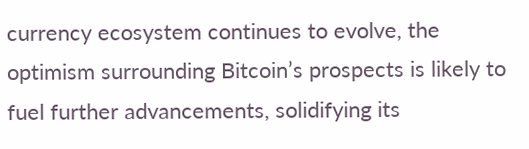currency ecosystem continues to evolve, the optimism surrounding Bitcoin’s prospects is likely to fuel further advancements, solidifying its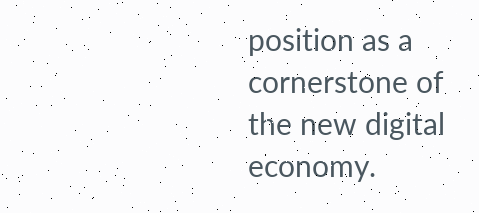position as a cornerstone of the new digital economy.